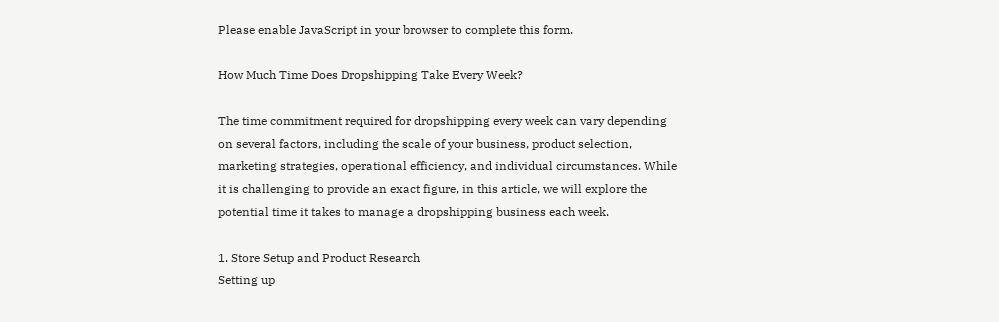Please enable JavaScript in your browser to complete this form.

How Much Time Does Dropshipping Take Every Week?

The time commitment required for dropshipping every week can vary depending on several factors, including the scale of your business, product selection, marketing strategies, operational efficiency, and individual circumstances. While it is challenging to provide an exact figure, in this article, we will explore the potential time it takes to manage a dropshipping business each week.

1. Store Setup and Product Research
Setting up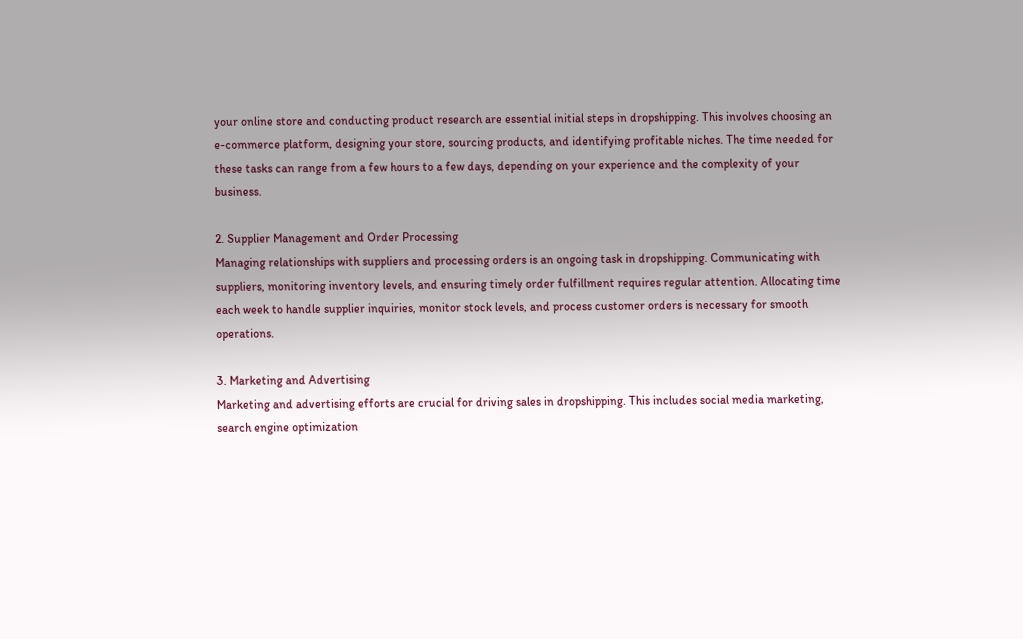your online store and conducting product research are essential initial steps in dropshipping. This involves choosing an e-commerce platform, designing your store, sourcing products, and identifying profitable niches. The time needed for these tasks can range from a few hours to a few days, depending on your experience and the complexity of your business.

2. Supplier Management and Order Processing
Managing relationships with suppliers and processing orders is an ongoing task in dropshipping. Communicating with suppliers, monitoring inventory levels, and ensuring timely order fulfillment requires regular attention. Allocating time each week to handle supplier inquiries, monitor stock levels, and process customer orders is necessary for smooth operations.

3. Marketing and Advertising
Marketing and advertising efforts are crucial for driving sales in dropshipping. This includes social media marketing, search engine optimization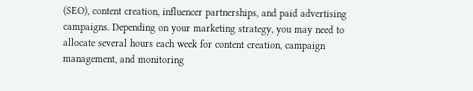(SEO), content creation, influencer partnerships, and paid advertising campaigns. Depending on your marketing strategy, you may need to allocate several hours each week for content creation, campaign management, and monitoring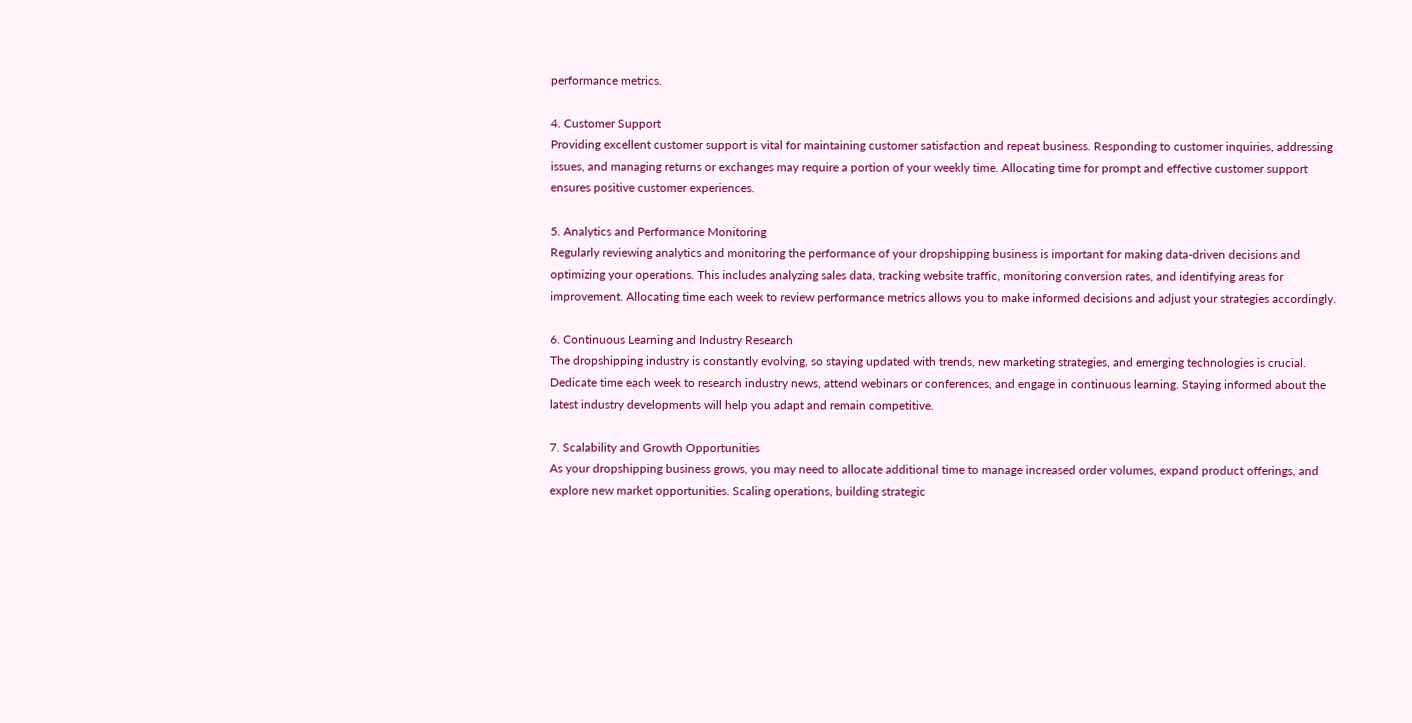performance metrics.

4. Customer Support
Providing excellent customer support is vital for maintaining customer satisfaction and repeat business. Responding to customer inquiries, addressing issues, and managing returns or exchanges may require a portion of your weekly time. Allocating time for prompt and effective customer support ensures positive customer experiences.

5. Analytics and Performance Monitoring
Regularly reviewing analytics and monitoring the performance of your dropshipping business is important for making data-driven decisions and optimizing your operations. This includes analyzing sales data, tracking website traffic, monitoring conversion rates, and identifying areas for improvement. Allocating time each week to review performance metrics allows you to make informed decisions and adjust your strategies accordingly.

6. Continuous Learning and Industry Research
The dropshipping industry is constantly evolving, so staying updated with trends, new marketing strategies, and emerging technologies is crucial. Dedicate time each week to research industry news, attend webinars or conferences, and engage in continuous learning. Staying informed about the latest industry developments will help you adapt and remain competitive.

7. Scalability and Growth Opportunities
As your dropshipping business grows, you may need to allocate additional time to manage increased order volumes, expand product offerings, and explore new market opportunities. Scaling operations, building strategic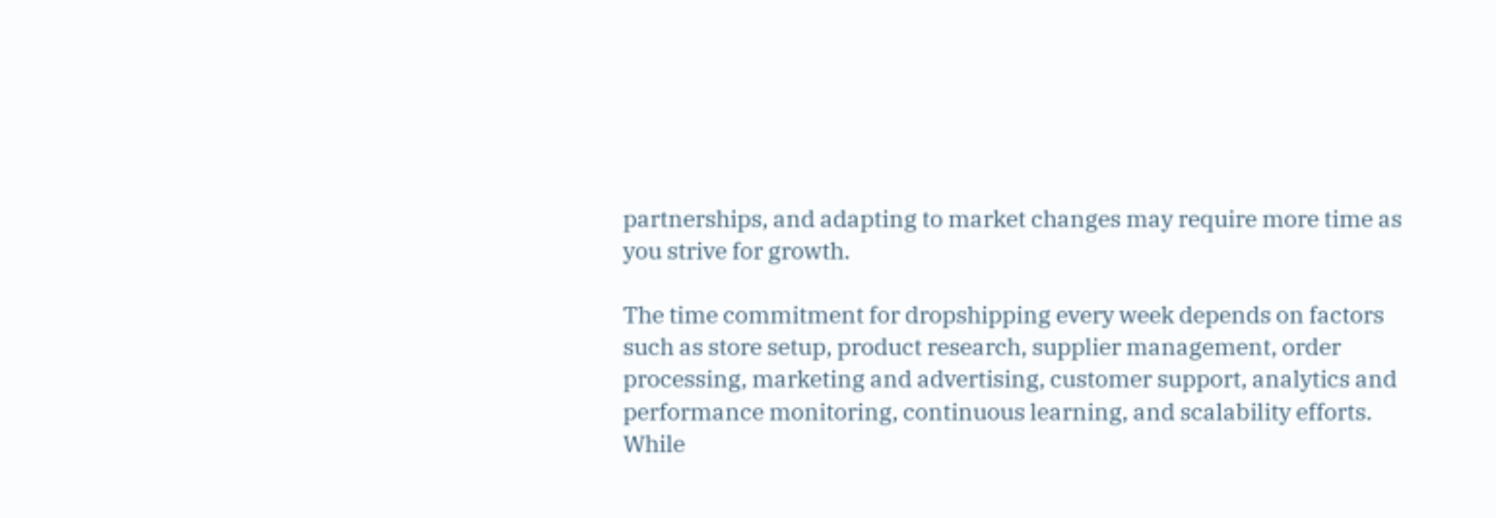partnerships, and adapting to market changes may require more time as you strive for growth.

The time commitment for dropshipping every week depends on factors such as store setup, product research, supplier management, order processing, marketing and advertising, customer support, analytics and performance monitoring, continuous learning, and scalability efforts. While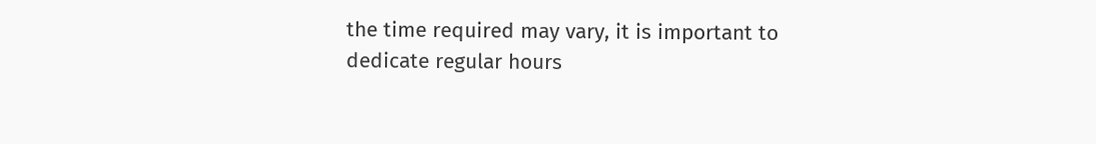the time required may vary, it is important to dedicate regular hours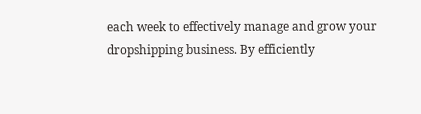each week to effectively manage and grow your dropshipping business. By efficiently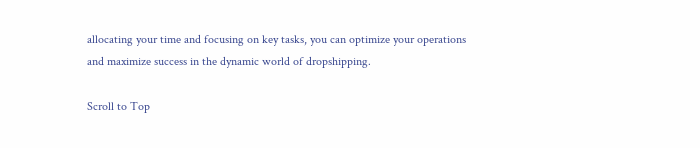allocating your time and focusing on key tasks, you can optimize your operations and maximize success in the dynamic world of dropshipping.

Scroll to Top